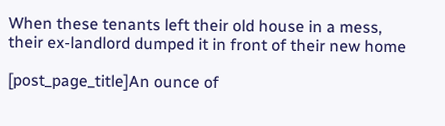When these tenants left their old house in a mess, their ex-landlord dumped it in front of their new home

[post_page_title]An ounce of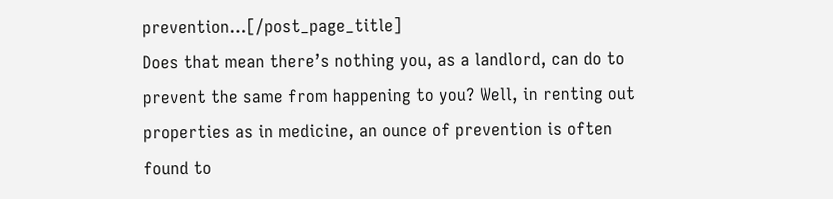prevention…[/post_page_title]
Does that mean there’s nothing you, as a landlord, can do to prevent the same from happening to you? Well, in renting out properties as in medicine, an ounce of prevention is often found to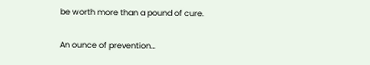be worth more than a pound of cure.

An ounce of prevention…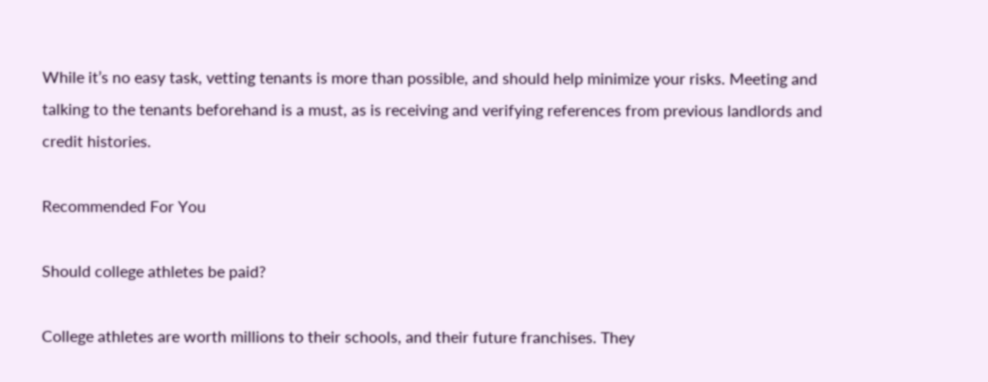While it’s no easy task, vetting tenants is more than possible, and should help minimize your risks. Meeting and talking to the tenants beforehand is a must, as is receiving and verifying references from previous landlords and credit histories.

Recommended For You

Should college athletes be paid?

College athletes are worth millions to their schools, and their future franchises. They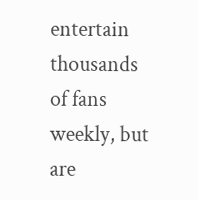entertain thousands of fans weekly, but are